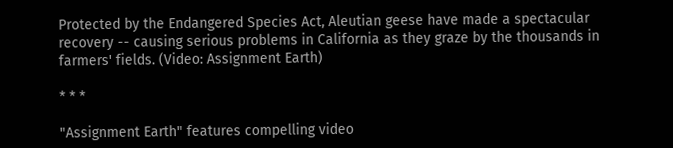Protected by the Endangered Species Act, Aleutian geese have made a spectacular recovery -- causing serious problems in California as they graze by the thousands in farmers' fields. (Video: Assignment Earth)

* * *

"Assignment Earth" features compelling video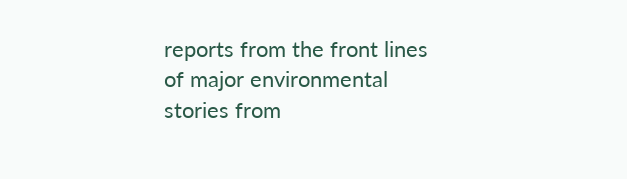reports from the front lines of major environmental stories from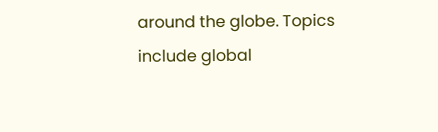around the globe. Topics include global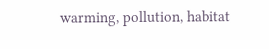warming, pollution, habitat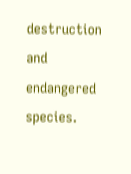destruction and endangered species.